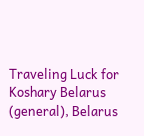Traveling Luck for Koshary Belarus (general), Belarus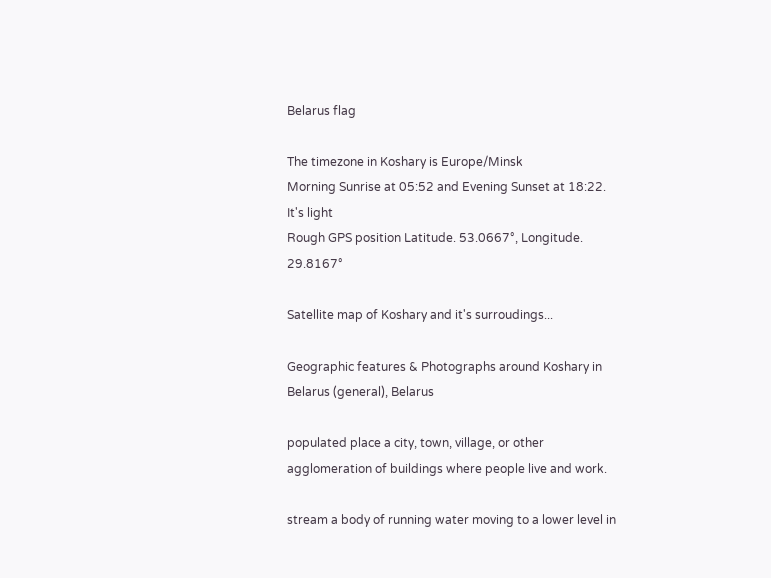Belarus flag

The timezone in Koshary is Europe/Minsk
Morning Sunrise at 05:52 and Evening Sunset at 18:22. It's light
Rough GPS position Latitude. 53.0667°, Longitude. 29.8167°

Satellite map of Koshary and it's surroudings...

Geographic features & Photographs around Koshary in Belarus (general), Belarus

populated place a city, town, village, or other agglomeration of buildings where people live and work.

stream a body of running water moving to a lower level in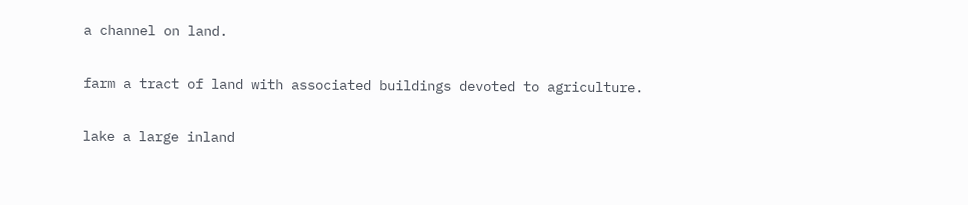a channel on land.

farm a tract of land with associated buildings devoted to agriculture.

lake a large inland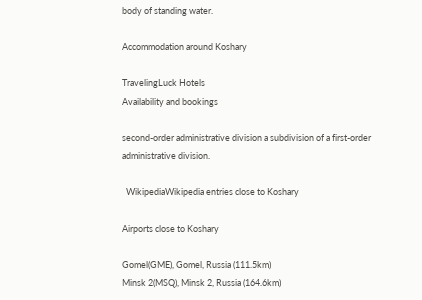body of standing water.

Accommodation around Koshary

TravelingLuck Hotels
Availability and bookings

second-order administrative division a subdivision of a first-order administrative division.

  WikipediaWikipedia entries close to Koshary

Airports close to Koshary

Gomel(GME), Gomel, Russia (111.5km)
Minsk 2(MSQ), Minsk 2, Russia (164.6km)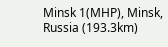Minsk 1(MHP), Minsk, Russia (193.3km)